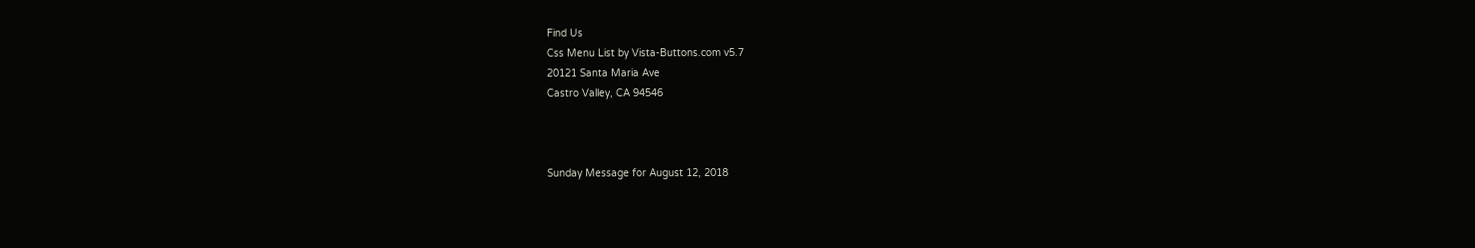Find Us
Css Menu List by Vista-Buttons.com v5.7
20121 Santa Maria Ave
Castro Valley, CA 94546



Sunday Message for August 12, 2018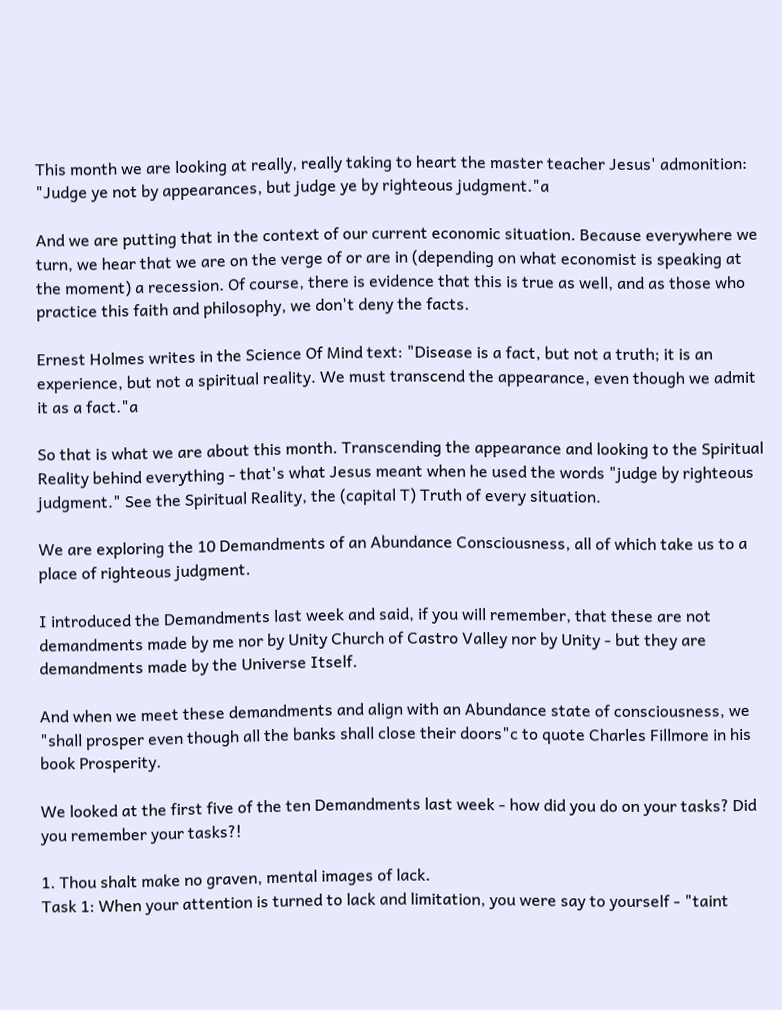This month we are looking at really, really taking to heart the master teacher Jesus' admonition: "Judge ye not by appearances, but judge ye by righteous judgment."a

And we are putting that in the context of our current economic situation. Because everywhere we turn, we hear that we are on the verge of or are in (depending on what economist is speaking at the moment) a recession. Of course, there is evidence that this is true as well, and as those who practice this faith and philosophy, we don't deny the facts.

Ernest Holmes writes in the Science Of Mind text: "Disease is a fact, but not a truth; it is an experience, but not a spiritual reality. We must transcend the appearance, even though we admit it as a fact."a

So that is what we are about this month. Transcending the appearance and looking to the Spiritual Reality behind everything - that's what Jesus meant when he used the words "judge by righteous judgment." See the Spiritual Reality, the (capital T) Truth of every situation.

We are exploring the 10 Demandments of an Abundance Consciousness, all of which take us to a place of righteous judgment.

I introduced the Demandments last week and said, if you will remember, that these are not demandments made by me nor by Unity Church of Castro Valley nor by Unity - but they are demandments made by the Universe Itself.

And when we meet these demandments and align with an Abundance state of consciousness, we "shall prosper even though all the banks shall close their doors"c to quote Charles Fillmore in his book Prosperity.

We looked at the first five of the ten Demandments last week - how did you do on your tasks? Did you remember your tasks?!

1. Thou shalt make no graven, mental images of lack.
Task 1: When your attention is turned to lack and limitation, you were say to yourself - "taint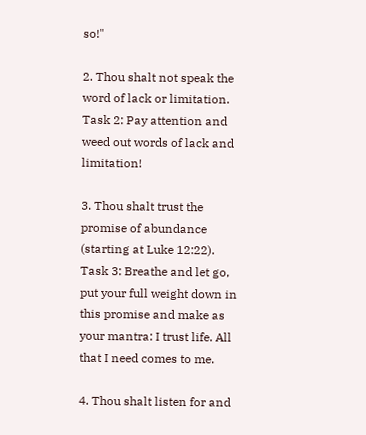so!"

2. Thou shalt not speak the word of lack or limitation.
Task 2: Pay attention and weed out words of lack and limitation!

3. Thou shalt trust the promise of abundance (starting at Luke 12:22).
Task 3: Breathe and let go, put your full weight down in this promise and make as your mantra: I trust life. All that I need comes to me.

4. Thou shalt listen for and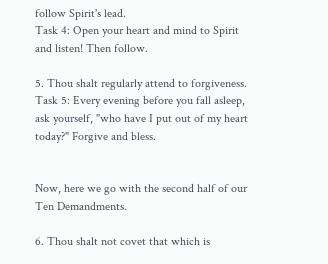follow Spirit's lead.
Task 4: Open your heart and mind to Spirit and listen! Then follow.

5. Thou shalt regularly attend to forgiveness.
Task 5: Every evening before you fall asleep, ask yourself, "who have I put out of my heart today?" Forgive and bless.


Now, here we go with the second half of our Ten Demandments.

6. Thou shalt not covet that which is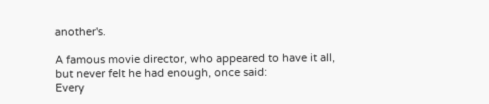another's.

A famous movie director, who appeared to have it all, but never felt he had enough, once said:
Every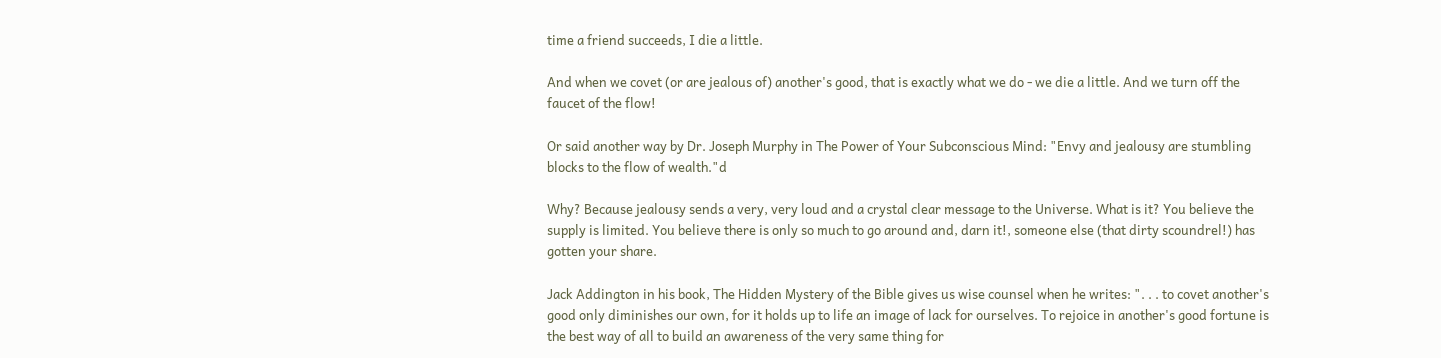time a friend succeeds, I die a little.

And when we covet (or are jealous of) another's good, that is exactly what we do - we die a little. And we turn off the faucet of the flow!

Or said another way by Dr. Joseph Murphy in The Power of Your Subconscious Mind: "Envy and jealousy are stumbling blocks to the flow of wealth."d

Why? Because jealousy sends a very, very loud and a crystal clear message to the Universe. What is it? You believe the supply is limited. You believe there is only so much to go around and, darn it!, someone else (that dirty scoundrel!) has gotten your share.

Jack Addington in his book, The Hidden Mystery of the Bible gives us wise counsel when he writes: ". . . to covet another's good only diminishes our own, for it holds up to life an image of lack for ourselves. To rejoice in another's good fortune is the best way of all to build an awareness of the very same thing for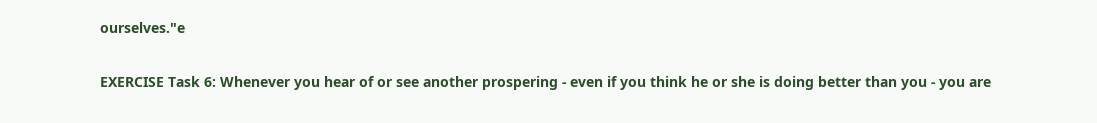ourselves."e

EXERCISE Task 6: Whenever you hear of or see another prospering - even if you think he or she is doing better than you - you are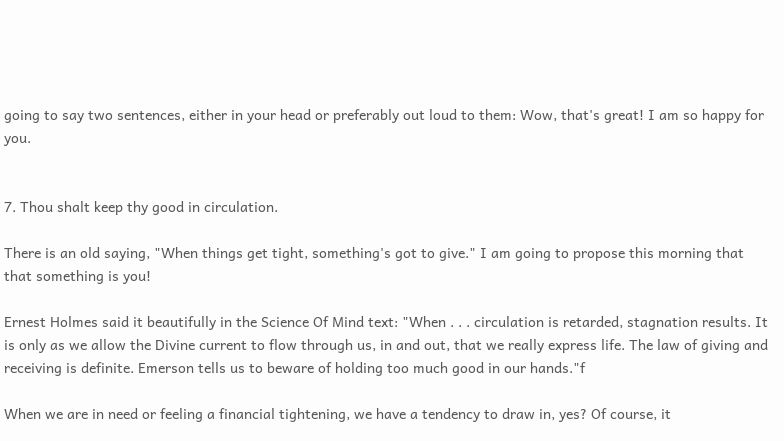going to say two sentences, either in your head or preferably out loud to them: Wow, that's great! I am so happy for you.


7. Thou shalt keep thy good in circulation.

There is an old saying, "When things get tight, something's got to give." I am going to propose this morning that that something is you!

Ernest Holmes said it beautifully in the Science Of Mind text: "When . . . circulation is retarded, stagnation results. It is only as we allow the Divine current to flow through us, in and out, that we really express life. The law of giving and receiving is definite. Emerson tells us to beware of holding too much good in our hands."f

When we are in need or feeling a financial tightening, we have a tendency to draw in, yes? Of course, it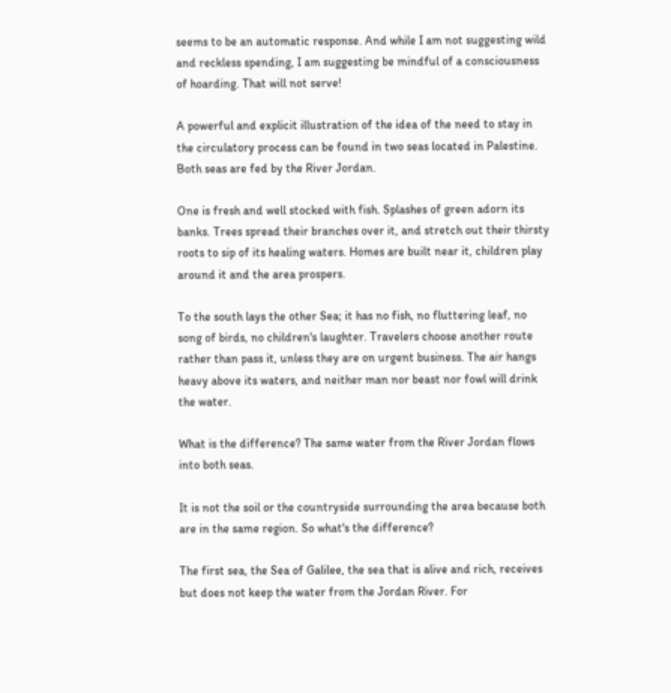seems to be an automatic response. And while I am not suggesting wild and reckless spending, I am suggesting be mindful of a consciousness of hoarding. That will not serve!

A powerful and explicit illustration of the idea of the need to stay in the circulatory process can be found in two seas located in Palestine. Both seas are fed by the River Jordan.

One is fresh and well stocked with fish. Splashes of green adorn its banks. Trees spread their branches over it, and stretch out their thirsty roots to sip of its healing waters. Homes are built near it, children play around it and the area prospers.

To the south lays the other Sea; it has no fish, no fluttering leaf, no song of birds, no children's laughter. Travelers choose another route rather than pass it, unless they are on urgent business. The air hangs heavy above its waters, and neither man nor beast nor fowl will drink the water.

What is the difference? The same water from the River Jordan flows into both seas.

It is not the soil or the countryside surrounding the area because both are in the same region. So what's the difference?

The first sea, the Sea of Galilee, the sea that is alive and rich, receives but does not keep the water from the Jordan River. For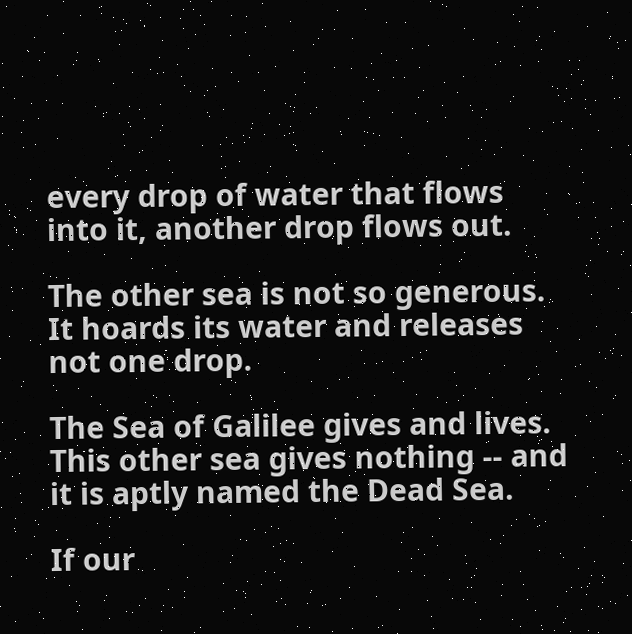every drop of water that flows into it, another drop flows out.

The other sea is not so generous. It hoards its water and releases not one drop.

The Sea of Galilee gives and lives. This other sea gives nothing -- and it is aptly named the Dead Sea.

If our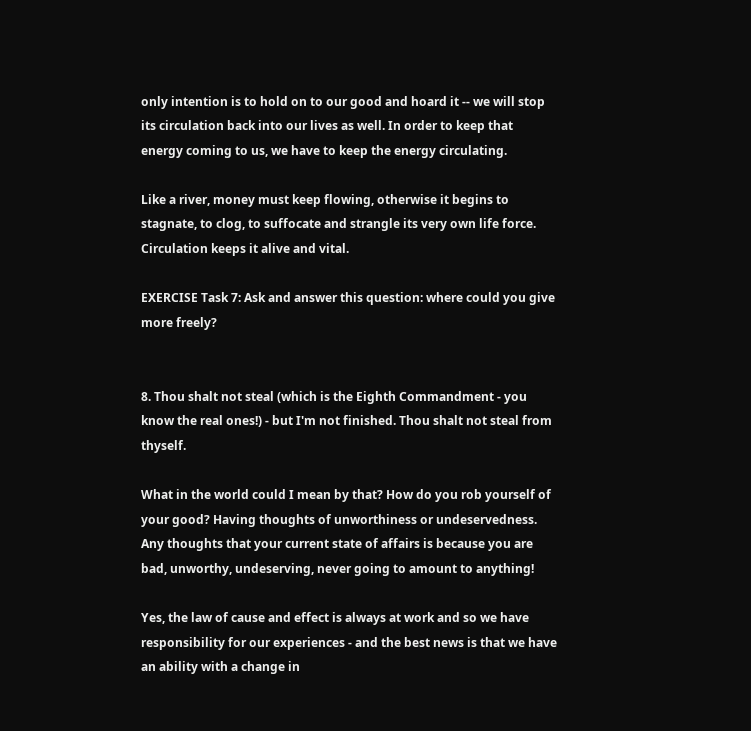only intention is to hold on to our good and hoard it -- we will stop its circulation back into our lives as well. In order to keep that energy coming to us, we have to keep the energy circulating.

Like a river, money must keep flowing, otherwise it begins to stagnate, to clog, to suffocate and strangle its very own life force. Circulation keeps it alive and vital.

EXERCISE Task 7: Ask and answer this question: where could you give more freely?


8. Thou shalt not steal (which is the Eighth Commandment - you know the real ones!) - but I'm not finished. Thou shalt not steal from thyself.

What in the world could I mean by that? How do you rob yourself of your good? Having thoughts of unworthiness or undeservedness. Any thoughts that your current state of affairs is because you are bad, unworthy, undeserving, never going to amount to anything!

Yes, the law of cause and effect is always at work and so we have responsibility for our experiences - and the best news is that we have an ability with a change in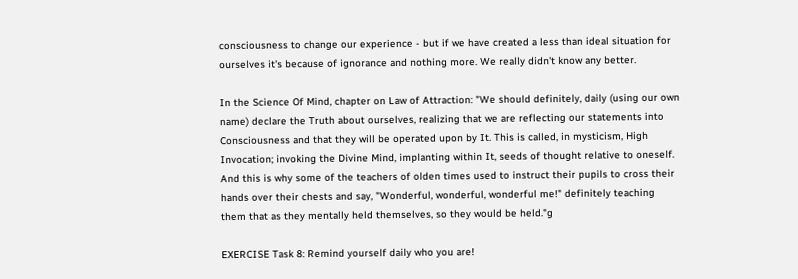consciousness to change our experience - but if we have created a less than ideal situation for ourselves it's because of ignorance and nothing more. We really didn't know any better.

In the Science Of Mind, chapter on Law of Attraction: "We should definitely, daily (using our own name) declare the Truth about ourselves, realizing that we are reflecting our statements into Consciousness and that they will be operated upon by It. This is called, in mysticism, High Invocation; invoking the Divine Mind, implanting within It, seeds of thought relative to oneself. And this is why some of the teachers of olden times used to instruct their pupils to cross their hands over their chests and say, "Wonderful, wonderful, wonderful me!" definitely teaching them that as they mentally held themselves, so they would be held."g

EXERCISE Task 8: Remind yourself daily who you are!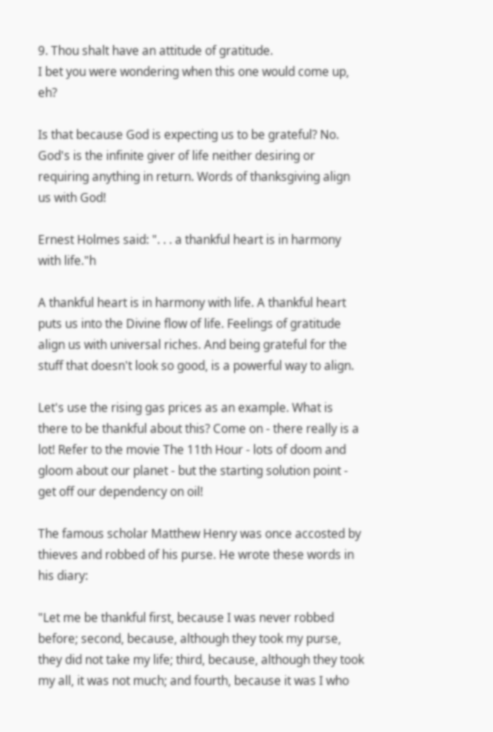9. Thou shalt have an attitude of gratitude.
I bet you were wondering when this one would come up, eh?

Is that because God is expecting us to be grateful? No. God's is the infinite giver of life neither desiring or requiring anything in return. Words of thanksgiving align us with God!

Ernest Holmes said: ". . . a thankful heart is in harmony with life."h

A thankful heart is in harmony with life. A thankful heart puts us into the Divine flow of life. Feelings of gratitude align us with universal riches. And being grateful for the stuff that doesn't look so good, is a powerful way to align.

Let's use the rising gas prices as an example. What is there to be thankful about this? Come on - there really is a lot! Refer to the movie The 11th Hour - lots of doom and gloom about our planet - but the starting solution point - get off our dependency on oil!

The famous scholar Matthew Henry was once accosted by thieves and robbed of his purse. He wrote these words in his diary:

"Let me be thankful first, because I was never robbed before; second, because, although they took my purse, they did not take my life; third, because, although they took my all, it was not much; and fourth, because it was I who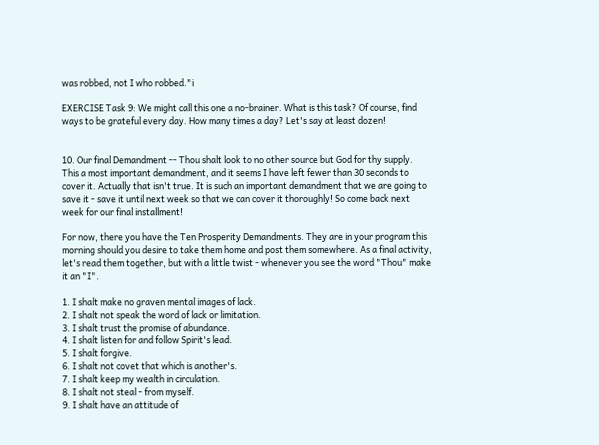was robbed, not I who robbed."i

EXERCISE Task 9: We might call this one a no-brainer. What is this task? Of course, find ways to be grateful every day. How many times a day? Let's say at least dozen!


10. Our final Demandment -- Thou shalt look to no other source but God for thy supply.
This a most important demandment, and it seems I have left fewer than 30 seconds to cover it. Actually that isn't true. It is such an important demandment that we are going to save it - save it until next week so that we can cover it thoroughly! So come back next week for our final installment!

For now, there you have the Ten Prosperity Demandments. They are in your program this morning should you desire to take them home and post them somewhere. As a final activity, let's read them together, but with a little twist - whenever you see the word "Thou" make it an "I".

1. I shalt make no graven mental images of lack.
2. I shalt not speak the word of lack or limitation.
3. I shalt trust the promise of abundance.
4. I shalt listen for and follow Spirit's lead.
5. I shalt forgive.
6. I shalt not covet that which is another's.
7. I shalt keep my wealth in circulation.
8. I shalt not steal - from myself.
9. I shalt have an attitude of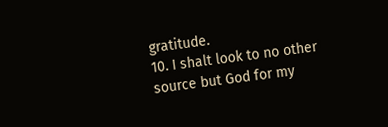gratitude.
10. I shalt look to no other source but God for my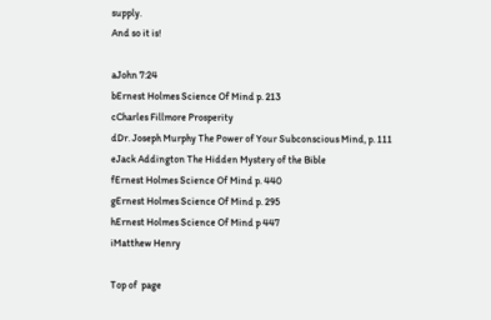supply.
And so it is!

aJohn 7:24
bErnest Holmes Science Of Mind p. 213
cCharles Fillmore Prosperity
dDr. Joseph Murphy The Power of Your Subconscious Mind, p. 111
eJack Addington The Hidden Mystery of the Bible
fErnest Holmes Science Of Mind p. 440
gErnest Holmes Science Of Mind p. 295
hErnest Holmes Science Of Mind p 447
iMatthew Henry

Top of  page